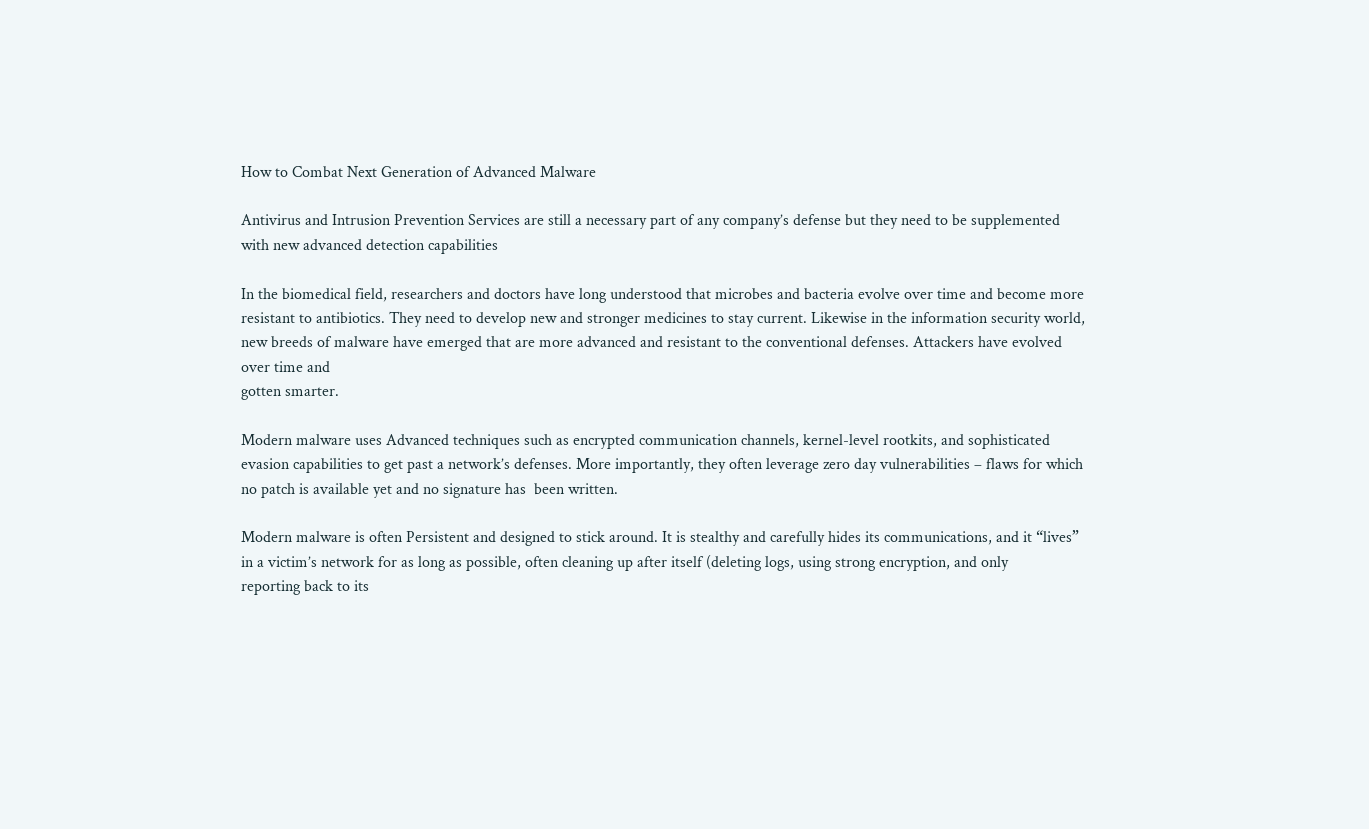How to Combat Next Generation of Advanced Malware

Antivirus and Intrusion Prevention Services are still a necessary part of any company’s defense but they need to be supplemented with new advanced detection capabilities

In the biomedical field, researchers and doctors have long understood that microbes and bacteria evolve over time and become more resistant to antibiotics. They need to develop new and stronger medicines to stay current. Likewise in the information security world, new breeds of malware have emerged that are more advanced and resistant to the conventional defenses. Attackers have evolved over time and
gotten smarter.

Modern malware uses Advanced techniques such as encrypted communication channels, kernel-level rootkits, and sophisticated evasion capabilities to get past a network’s defenses. More importantly, they often leverage zero day vulnerabilities – flaws for which no patch is available yet and no signature has  been written.

Modern malware is often Persistent and designed to stick around. It is stealthy and carefully hides its communications, and it “lives” in a victim’s network for as long as possible, often cleaning up after itself (deleting logs, using strong encryption, and only
reporting back to its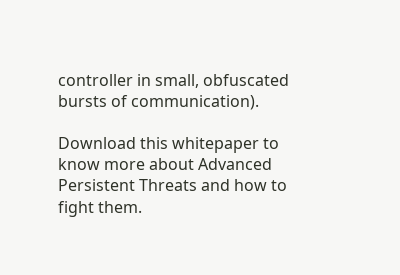controller in small, obfuscated bursts of communication).

Download this whitepaper to know more about Advanced Persistent Threats and how to fight them.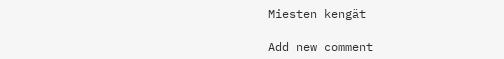Miesten kengät

Add new comment